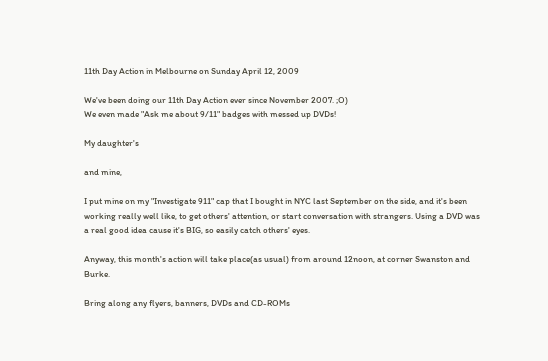11th Day Action in Melbourne on Sunday April 12, 2009

We've been doing our 11th Day Action ever since November 2007. ;O)
We even made "Ask me about 9/11" badges with messed up DVDs!

My daughter's

and mine,

I put mine on my "Investigate 911" cap that I bought in NYC last September on the side, and it's been working really well like, to get others' attention, or start conversation with strangers. Using a DVD was a real good idea cause it's BIG, so easily catch others' eyes.

Anyway, this month's action will take place(as usual) from around 12noon, at corner Swanston and Burke.

Bring along any flyers, banners, DVDs and CD-ROMs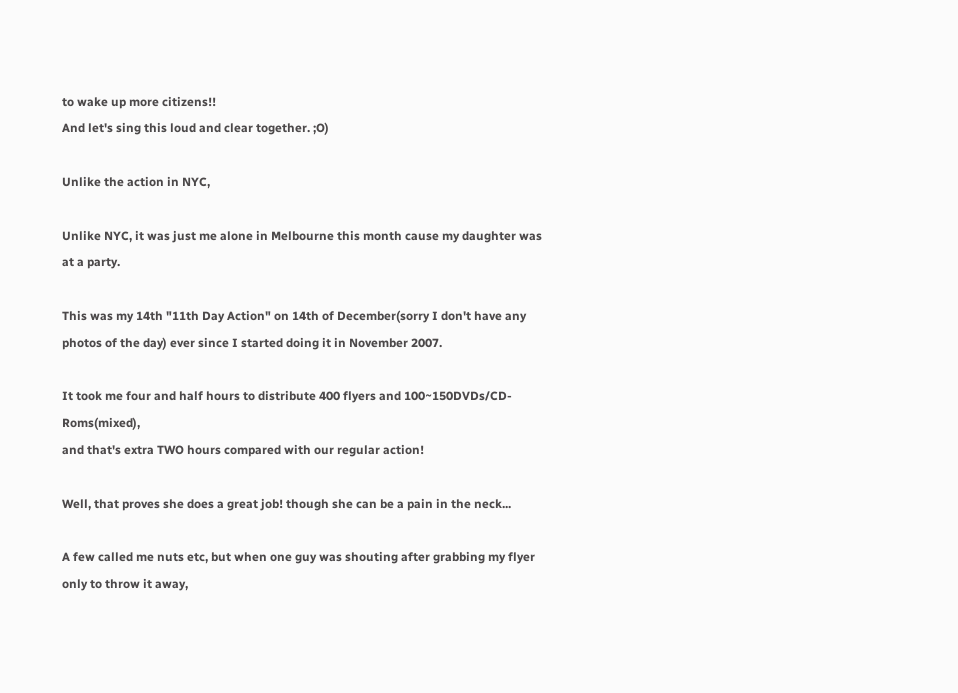to wake up more citizens!!
And let's sing this loud and clear together. ;O)

Unlike the action in NYC,

Unlike NYC, it was just me alone in Melbourne this month cause my daughter was at a party.

This was my 14th "11th Day Action" on 14th of December(sorry I don't have any photos of the day) ever since I started doing it in November 2007.

It took me four and half hours to distribute 400 flyers and 100~150DVDs/CD-Roms(mixed),
and that's extra TWO hours compared with our regular action!

Well, that proves she does a great job! though she can be a pain in the neck...

A few called me nuts etc, but when one guy was shouting after grabbing my flyer only to throw it away,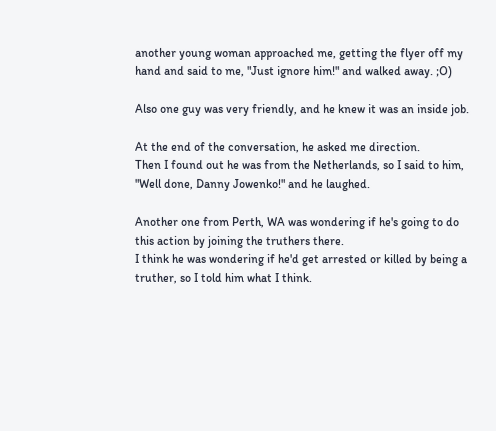another young woman approached me, getting the flyer off my hand and said to me, "Just ignore him!" and walked away. ;O)

Also one guy was very friendly, and he knew it was an inside job.

At the end of the conversation, he asked me direction.
Then I found out he was from the Netherlands, so I said to him,
"Well done, Danny Jowenko!" and he laughed.

Another one from Perth, WA was wondering if he's going to do this action by joining the truthers there.
I think he was wondering if he'd get arrested or killed by being a truther, so I told him what I think.